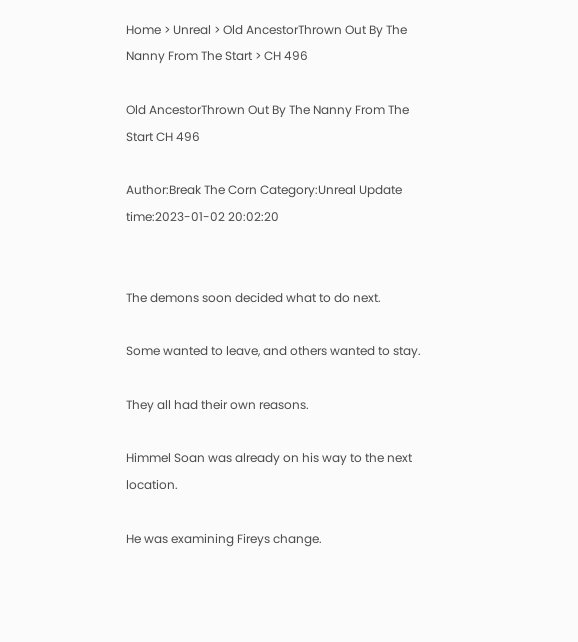Home > Unreal > Old AncestorThrown Out By The Nanny From The Start > CH 496

Old AncestorThrown Out By The Nanny From The Start CH 496

Author:Break The Corn Category:Unreal Update time:2023-01-02 20:02:20


The demons soon decided what to do next.

Some wanted to leave, and others wanted to stay.

They all had their own reasons.

Himmel Soan was already on his way to the next location.

He was examining Fireys change.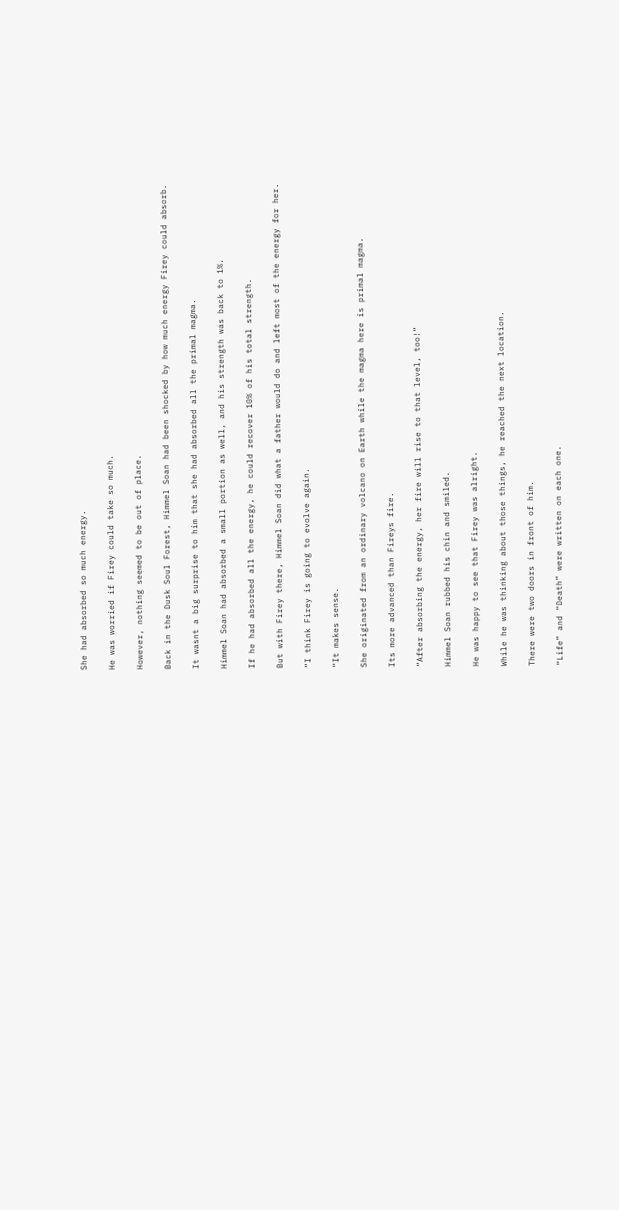She had absorbed so much energy.

He was worried if Firey could take so much.

However, nothing seemed to be out of place.

Back in the Dusk Soul Forest, Himmel Soan had been shocked by how much energy Firey could absorb.

It wasnt a big surprise to him that she had absorbed all the primal magma.

Himmel Soan had absorbed a small portion as well, and his strength was back to 1%.

If he had absorbed all the energy, he could recover 10% of his total strength.

But with Firey there, Himmel Soan did what a father would do and left most of the energy for her.

“I think Firey is going to evolve again.

“It makes sense.

She originated from an ordinary volcano on Earth while the magma here is primal magma.

Its more advanced than Fireys fire.

“After absorbing the energy, her fire will rise to that level, too!”

Himmel Soan rubbed his chin and smiled.

He was happy to see that Firey was alright.

While he was thinking about those things, he reached the next location.

There were two doors in front of him.

“Life” and “Death” were written on each one.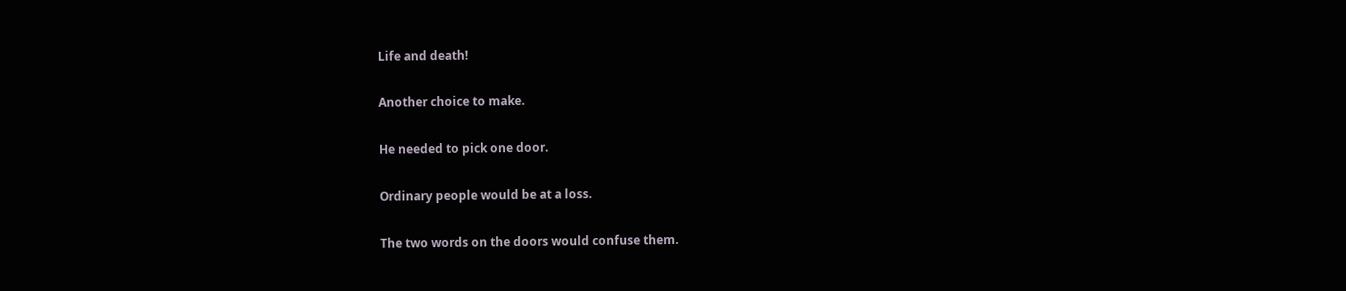Life and death!

Another choice to make.

He needed to pick one door.

Ordinary people would be at a loss.

The two words on the doors would confuse them.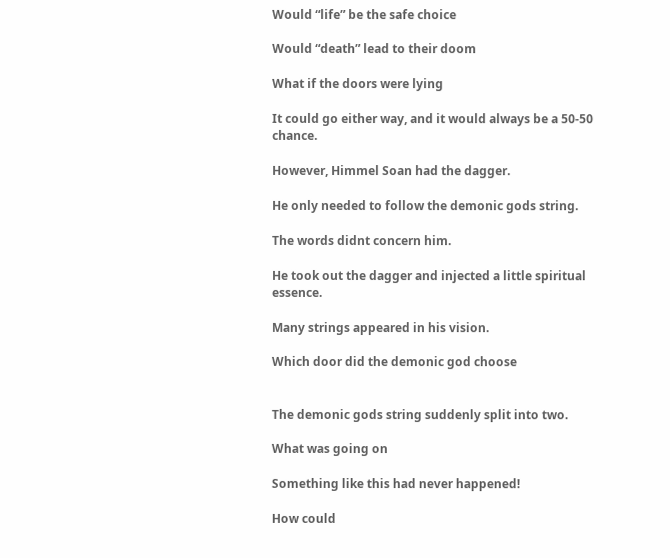Would “life” be the safe choice

Would “death” lead to their doom

What if the doors were lying

It could go either way, and it would always be a 50-50 chance.

However, Himmel Soan had the dagger.

He only needed to follow the demonic gods string.

The words didnt concern him.

He took out the dagger and injected a little spiritual essence.

Many strings appeared in his vision.

Which door did the demonic god choose


The demonic gods string suddenly split into two.

What was going on

Something like this had never happened!

How could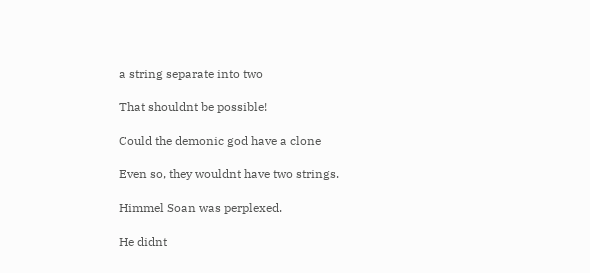a string separate into two

That shouldnt be possible!

Could the demonic god have a clone

Even so, they wouldnt have two strings.

Himmel Soan was perplexed.

He didnt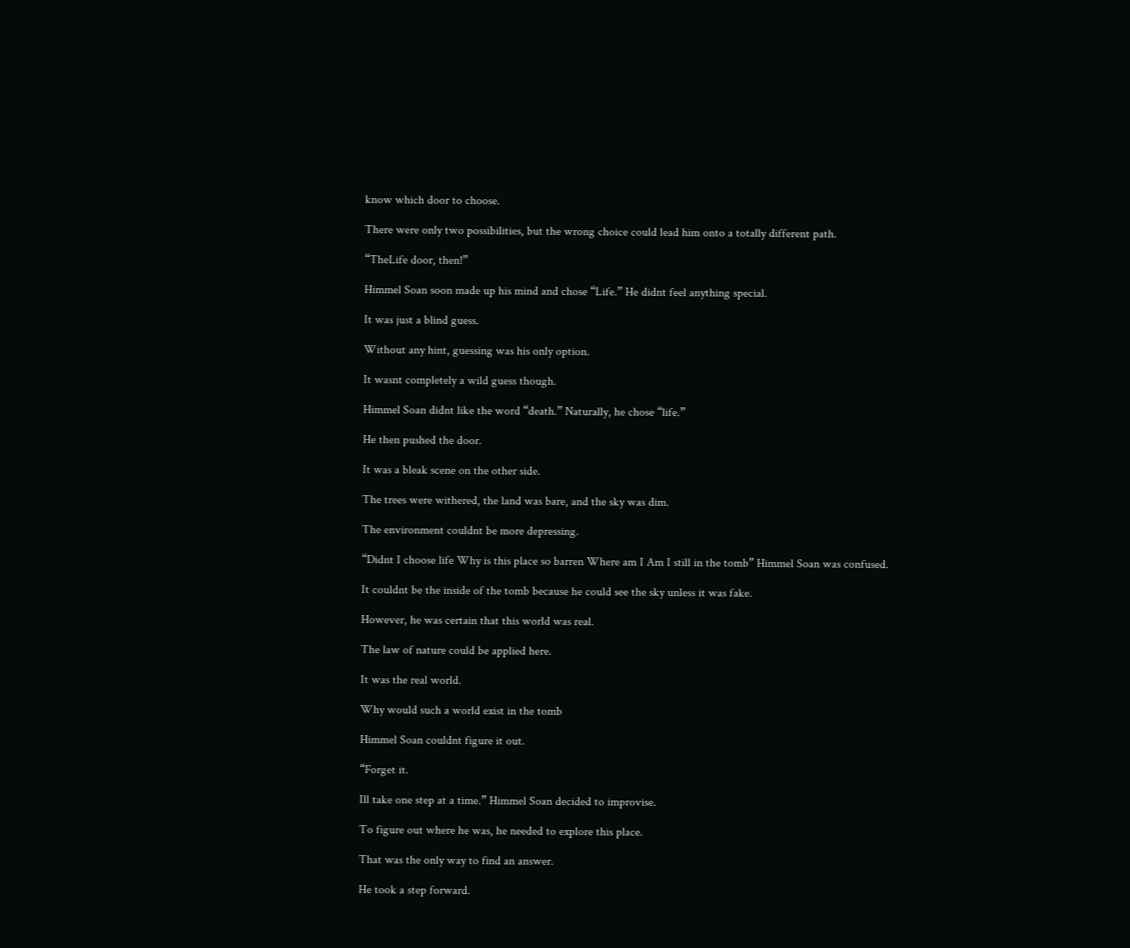know which door to choose.

There were only two possibilities, but the wrong choice could lead him onto a totally different path.

“TheLife door, then!”

Himmel Soan soon made up his mind and chose “Life.” He didnt feel anything special.

It was just a blind guess.

Without any hint, guessing was his only option.

It wasnt completely a wild guess though.

Himmel Soan didnt like the word “death.” Naturally, he chose “life.”

He then pushed the door.

It was a bleak scene on the other side.

The trees were withered, the land was bare, and the sky was dim.

The environment couldnt be more depressing.

“Didnt I choose life Why is this place so barren Where am I Am I still in the tomb” Himmel Soan was confused.

It couldnt be the inside of the tomb because he could see the sky unless it was fake.

However, he was certain that this world was real.

The law of nature could be applied here.

It was the real world.

Why would such a world exist in the tomb

Himmel Soan couldnt figure it out.

“Forget it.

Ill take one step at a time.” Himmel Soan decided to improvise.

To figure out where he was, he needed to explore this place.

That was the only way to find an answer.

He took a step forward.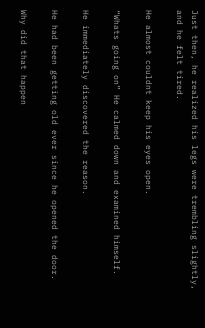Just then, he realized his legs were trembling slightly, and he felt tired.

He almost couldnt keep his eyes open.

“Whats going on” He calmed down and examined himself.

He immediately discovered the reason.

He had been getting old ever since he opened the door.

Why did that happen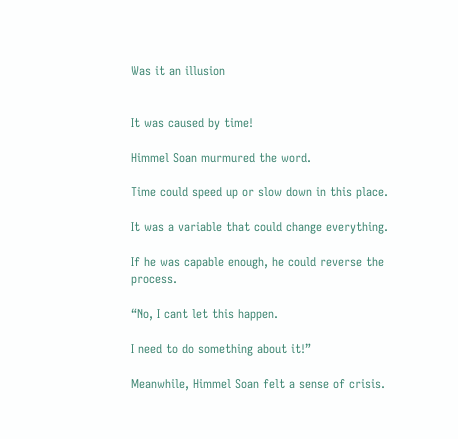Was it an illusion


It was caused by time!

Himmel Soan murmured the word.

Time could speed up or slow down in this place.

It was a variable that could change everything.

If he was capable enough, he could reverse the process.

“No, I cant let this happen.

I need to do something about it!”

Meanwhile, Himmel Soan felt a sense of crisis.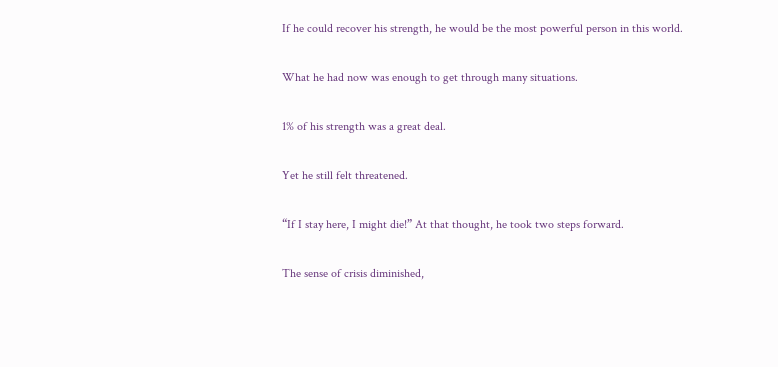If he could recover his strength, he would be the most powerful person in this world.

What he had now was enough to get through many situations.

1% of his strength was a great deal.

Yet he still felt threatened.

“If I stay here, I might die!” At that thought, he took two steps forward.

The sense of crisis diminished,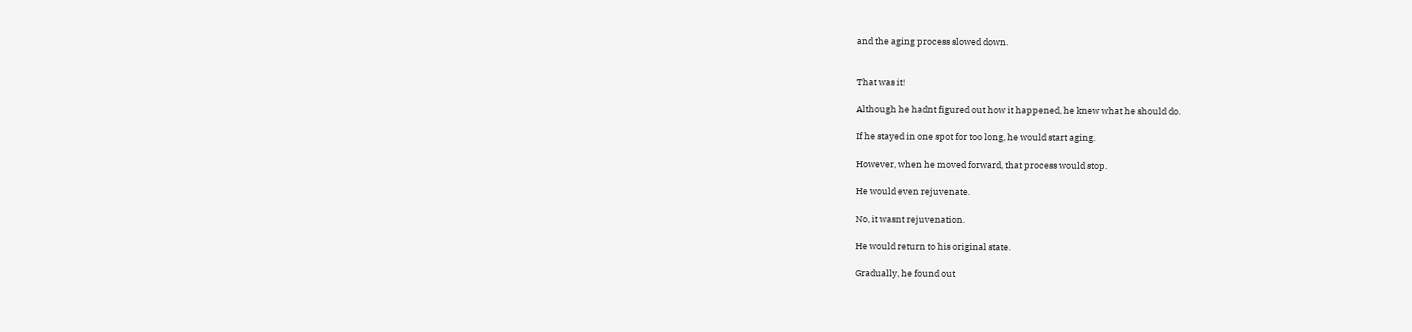and the aging process slowed down.


That was it!

Although he hadnt figured out how it happened, he knew what he should do.

If he stayed in one spot for too long, he would start aging.

However, when he moved forward, that process would stop.

He would even rejuvenate.

No, it wasnt rejuvenation.

He would return to his original state.

Gradually, he found out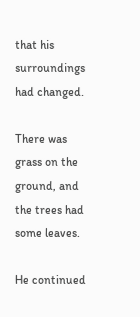that his surroundings had changed.

There was grass on the ground, and the trees had some leaves.

He continued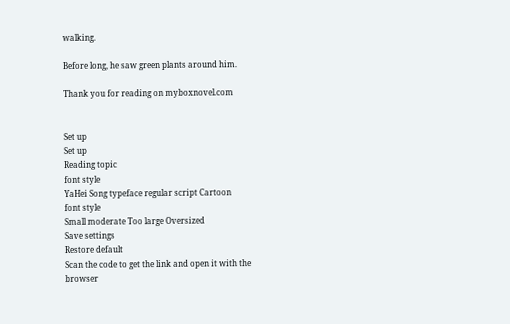walking.

Before long, he saw green plants around him.

Thank you for reading on myboxnovel.com


Set up
Set up
Reading topic
font style
YaHei Song typeface regular script Cartoon
font style
Small moderate Too large Oversized
Save settings
Restore default
Scan the code to get the link and open it with the browser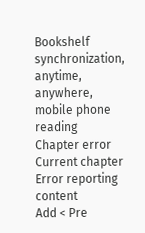Bookshelf synchronization, anytime, anywhere, mobile phone reading
Chapter error
Current chapter
Error reporting content
Add < Pre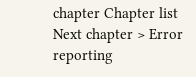chapter Chapter list Next chapter > Error reporting